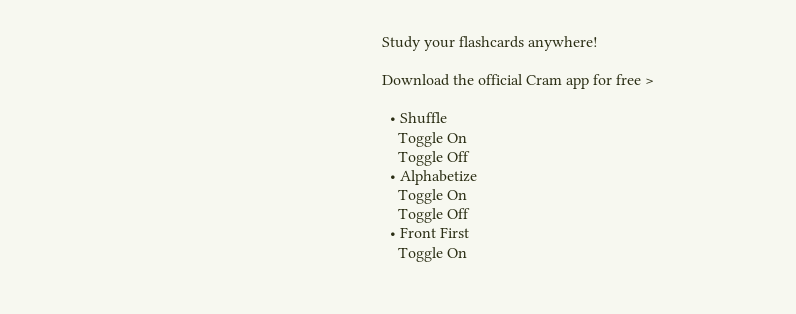Study your flashcards anywhere!

Download the official Cram app for free >

  • Shuffle
    Toggle On
    Toggle Off
  • Alphabetize
    Toggle On
    Toggle Off
  • Front First
    Toggle On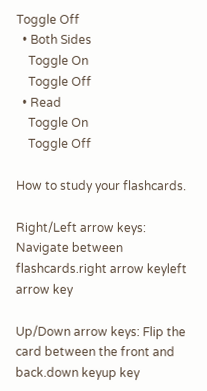Toggle Off
  • Both Sides
    Toggle On
    Toggle Off
  • Read
    Toggle On
    Toggle Off

How to study your flashcards.

Right/Left arrow keys: Navigate between flashcards.right arrow keyleft arrow key

Up/Down arrow keys: Flip the card between the front and back.down keyup key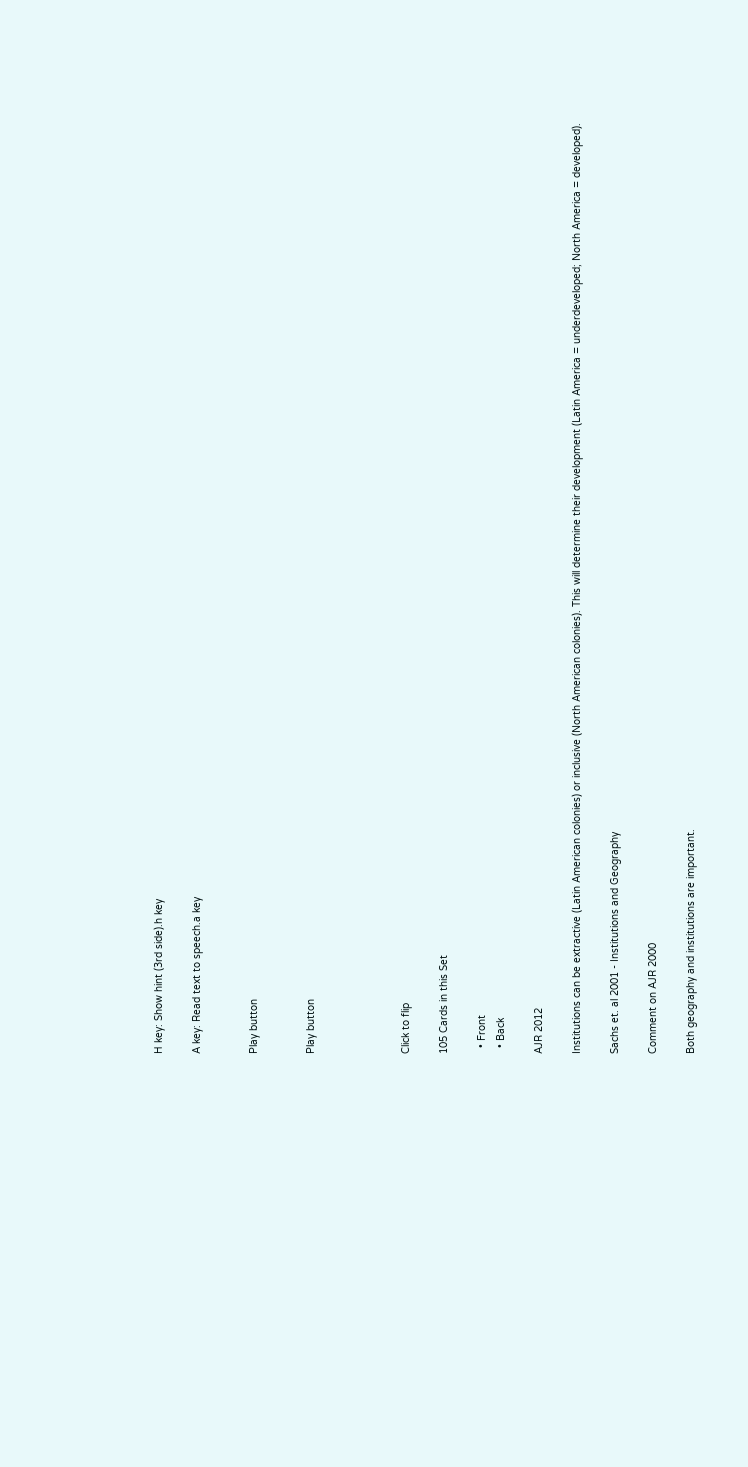H key: Show hint (3rd side).h key

A key: Read text to speech.a key


Play button


Play button




Click to flip

105 Cards in this Set

  • Front
  • Back

AJR 2012

Institutions can be extractive (Latin American colonies) or inclusive (North American colonies). This will determine their development (Latin America = underdeveloped; North America = developed).

Sachs et. al 2001 - Institutions and Geography

Comment on AJR 2000

Both geography and institutions are important.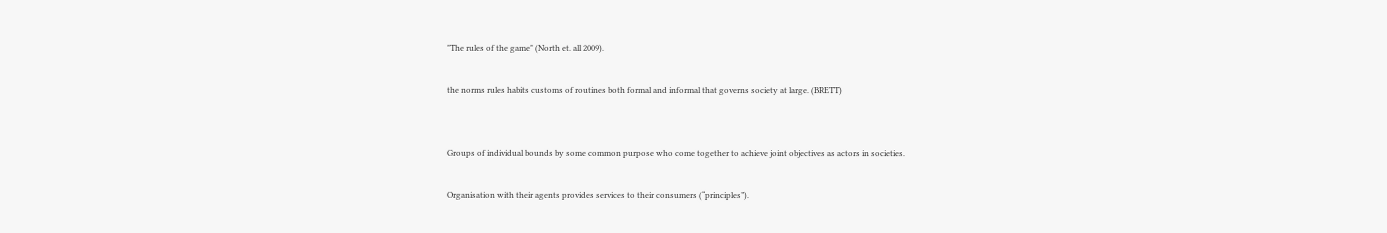"The rules of the game" (North et. all 2009).

the norms rules habits customs of routines both formal and informal that governs society at large. (BRETT)


Groups of individual bounds by some common purpose who come together to achieve joint objectives as actors in societies.

Organisation with their agents provides services to their consumers (“principles”).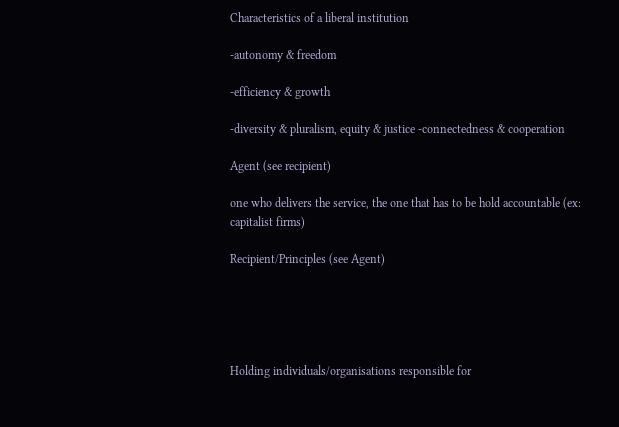Characteristics of a liberal institution

-autonomy & freedom

-efficiency & growth

-diversity & pluralism, equity & justice -connectedness & cooperation

Agent (see recipient)

one who delivers the service, the one that has to be hold accountable (ex: capitalist firms)

Recipient/Principles (see Agent)





Holding individuals/organisations responsible for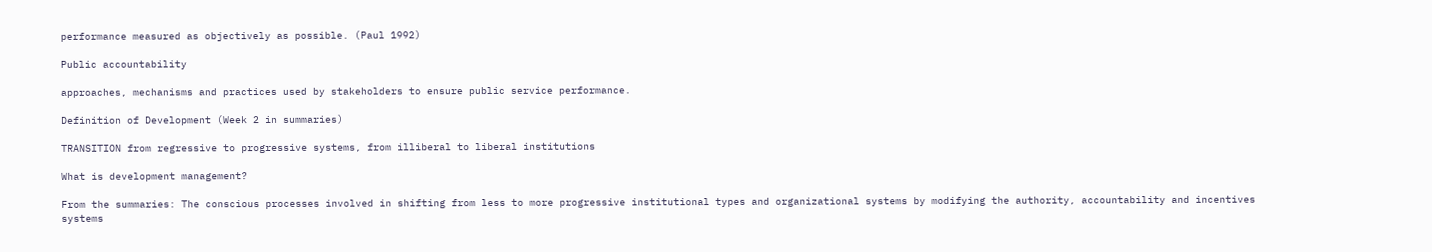performance measured as objectively as possible. (Paul 1992)

Public accountability

approaches, mechanisms and practices used by stakeholders to ensure public service performance.

Definition of Development (Week 2 in summaries)

TRANSITION from regressive to progressive systems, from illiberal to liberal institutions

What is development management?

From the summaries: The conscious processes involved in shifting from less to more progressive institutional types and organizational systems by modifying the authority, accountability and incentives systems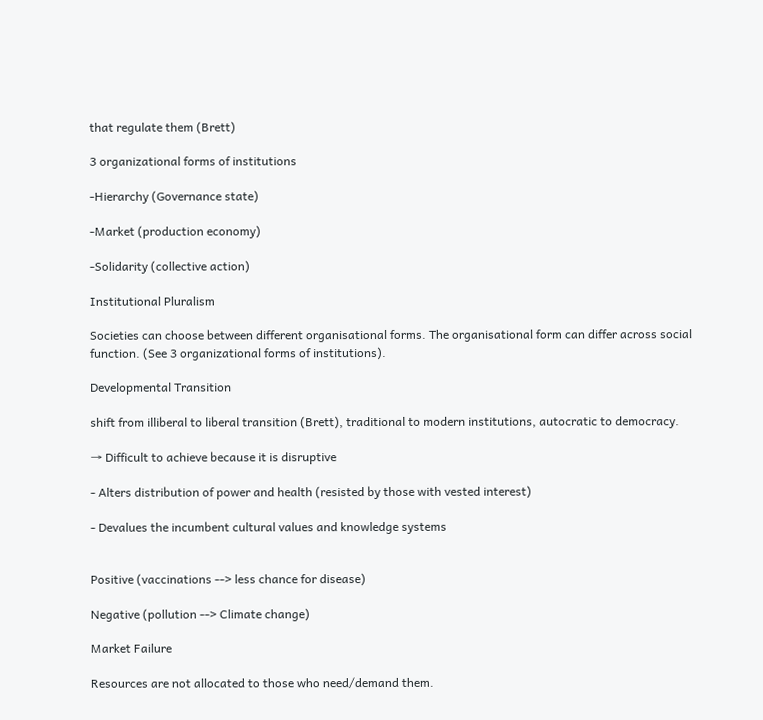that regulate them (Brett)

3 organizational forms of institutions

-Hierarchy (Governance state)

-Market (production economy)

-Solidarity (collective action)

Institutional Pluralism

Societies can choose between different organisational forms. The organisational form can differ across social function. (See 3 organizational forms of institutions).

Developmental Transition

shift from illiberal to liberal transition (Brett), traditional to modern institutions, autocratic to democracy.

→ Difficult to achieve because it is disruptive

- Alters distribution of power and health (resisted by those with vested interest)

- Devalues the incumbent cultural values and knowledge systems


Positive (vaccinations --> less chance for disease)

Negative (pollution --> Climate change)

Market Failure

Resources are not allocated to those who need/demand them.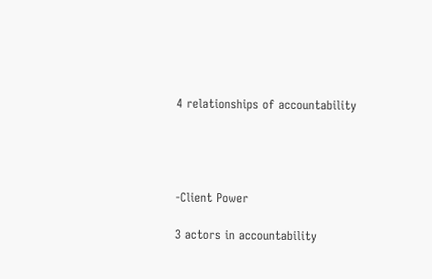4 relationships of accountability




-Client Power

3 actors in accountability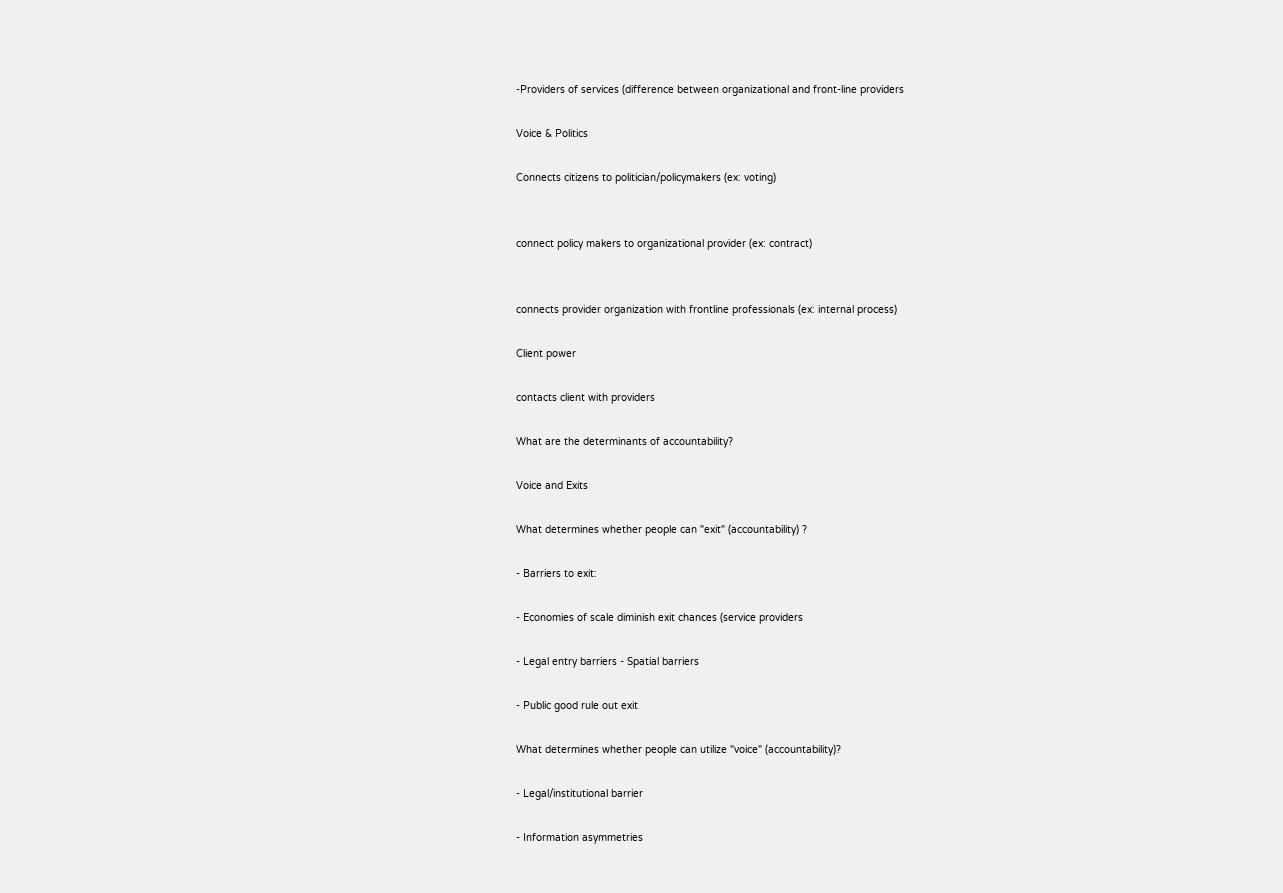-Providers of services (difference between organizational and front-line providers

Voice & Politics

Connects citizens to politician/policymakers (ex: voting)


connect policy makers to organizational provider (ex: contract)


connects provider organization with frontline professionals (ex: internal process)

Client power

contacts client with providers

What are the determinants of accountability?

Voice and Exits

What determines whether people can "exit" (accountability) ?

- Barriers to exit:

- Economies of scale diminish exit chances (service providers

- Legal entry barriers - Spatial barriers

- Public good rule out exit

What determines whether people can utilize "voice" (accountability)?

- Legal/institutional barrier

- Information asymmetries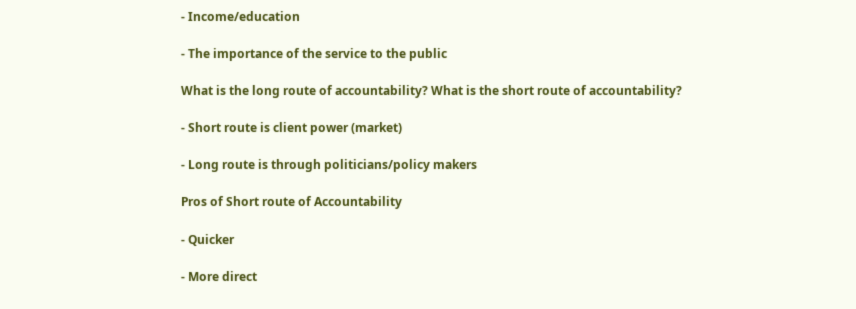- Income/education

- The importance of the service to the public

What is the long route of accountability? What is the short route of accountability?

- Short route is client power (market)

- Long route is through politicians/policy makers

Pros of Short route of Accountability

- Quicker

- More direct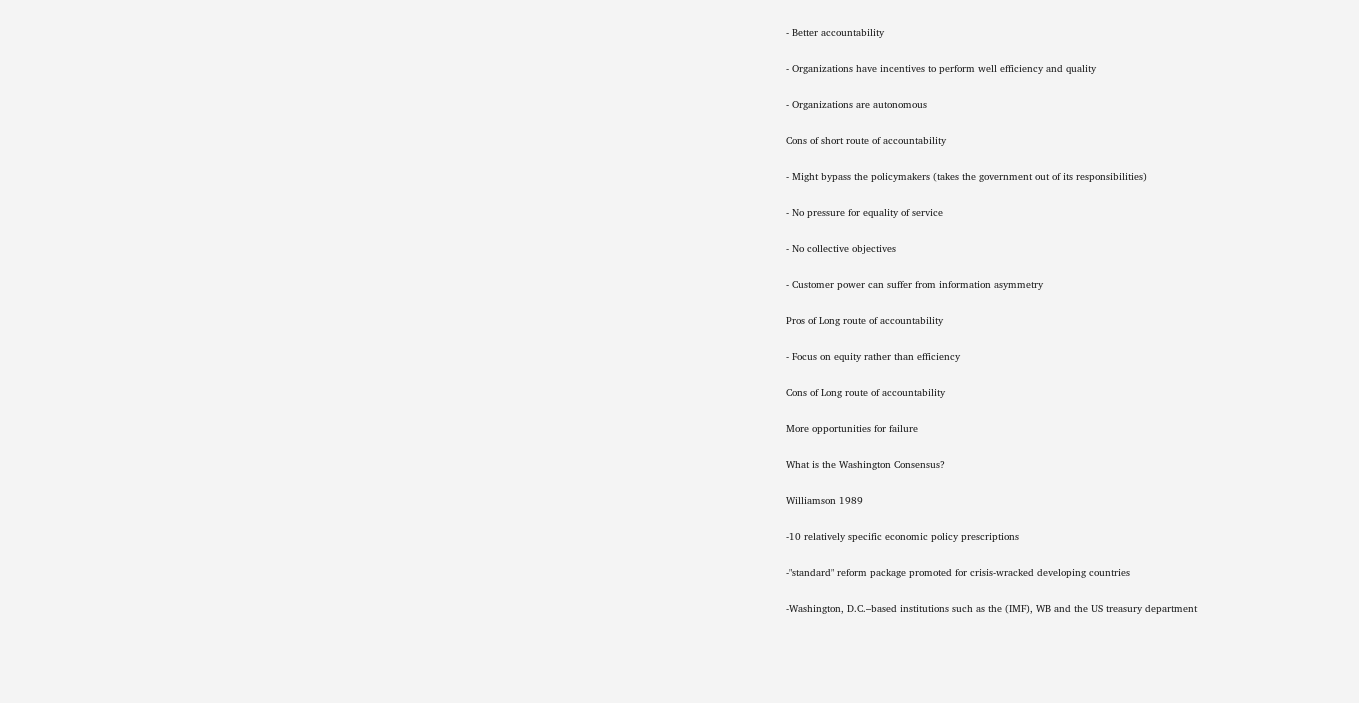- Better accountability

- Organizations have incentives to perform well efficiency and quality

- Organizations are autonomous

Cons of short route of accountability

- Might bypass the policymakers (takes the government out of its responsibilities)

- No pressure for equality of service

- No collective objectives

- Customer power can suffer from information asymmetry

Pros of Long route of accountability

- Focus on equity rather than efficiency

Cons of Long route of accountability

More opportunities for failure

What is the Washington Consensus?

Williamson 1989

-10 relatively specific economic policy prescriptions

-"standard" reform package promoted for crisis-wracked developing countries

-Washington, D.C.–based institutions such as the (IMF), WB and the US treasury department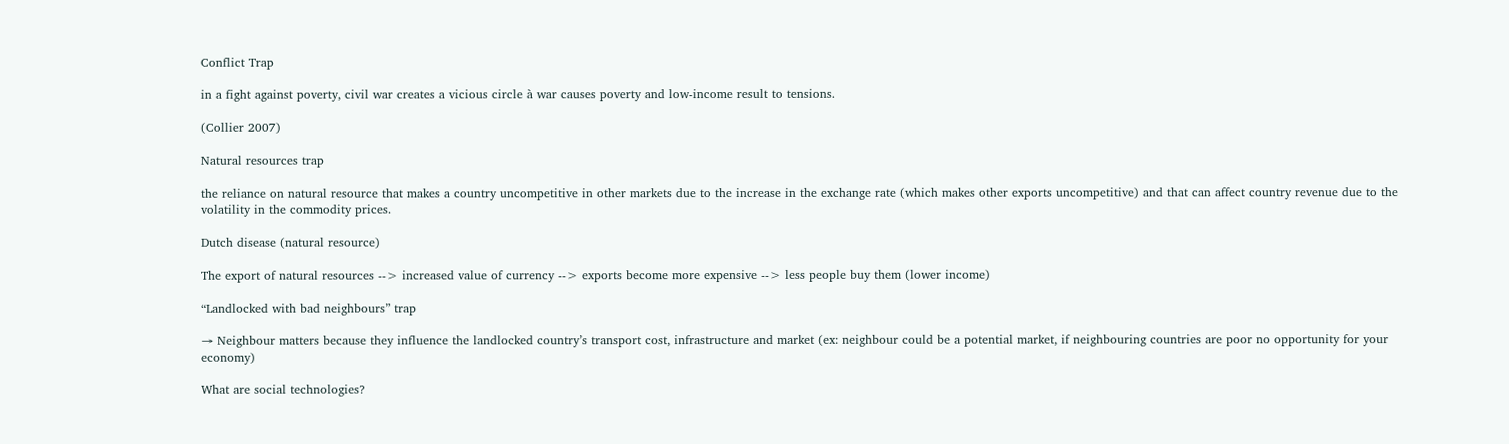Conflict Trap

in a fight against poverty, civil war creates a vicious circle à war causes poverty and low-income result to tensions.

(Collier 2007)

Natural resources trap

the reliance on natural resource that makes a country uncompetitive in other markets due to the increase in the exchange rate (which makes other exports uncompetitive) and that can affect country revenue due to the volatility in the commodity prices.

Dutch disease (natural resource)

The export of natural resources --> increased value of currency --> exports become more expensive --> less people buy them (lower income)

“Landlocked with bad neighbours” trap

→ Neighbour matters because they influence the landlocked country’s transport cost, infrastructure and market (ex: neighbour could be a potential market, if neighbouring countries are poor no opportunity for your economy)

What are social technologies?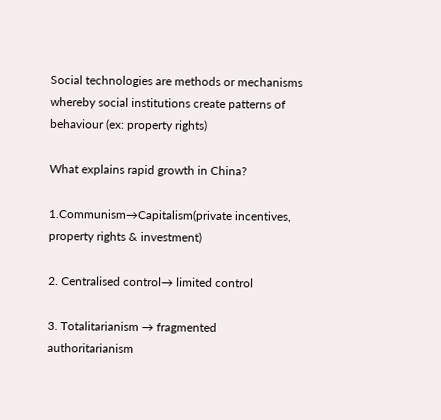Social technologies are methods or mechanisms whereby social institutions create patterns of behaviour (ex: property rights)

What explains rapid growth in China?

1.Communism→Capitalism(private incentives, property rights & investment)

2. Centralised control→ limited control

3. Totalitarianism → fragmented authoritarianism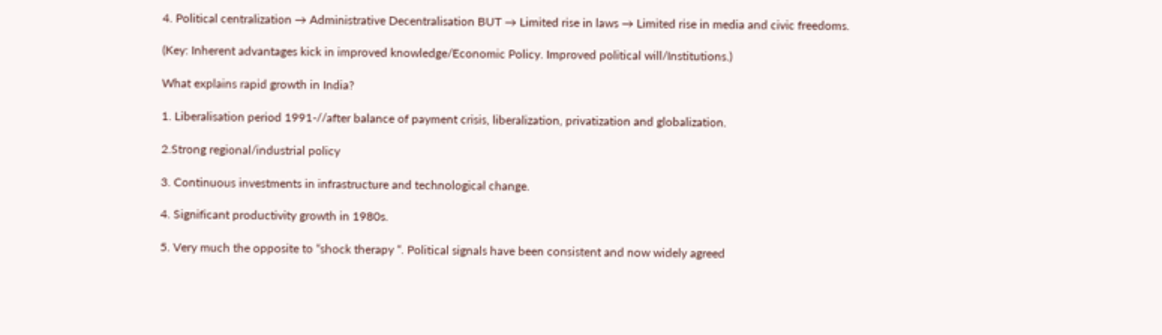4. Political centralization → Administrative Decentralisation BUT → Limited rise in laws → Limited rise in media and civic freedoms.

(Key: Inherent advantages kick in improved knowledge/Economic Policy. Improved political will/Institutions.)

What explains rapid growth in India?

1. Liberalisation period 1991-//after balance of payment crisis, liberalization, privatization and globalization.

2.Strong regional/industrial policy

3. Continuous investments in infrastructure and technological change.

4. Significant productivity growth in 1980s.

5. Very much the opposite to “shock therapy “. Political signals have been consistent and now widely agreed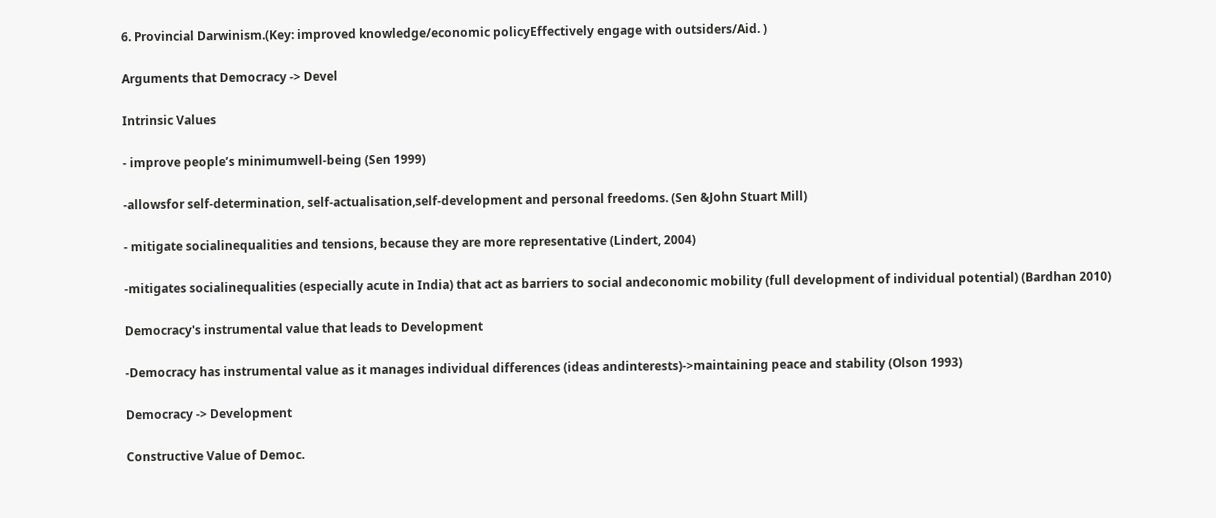6. Provincial Darwinism.(Key: improved knowledge/economic policyEffectively engage with outsiders/Aid. )

Arguments that Democracy -> Devel

Intrinsic Values

- improve people’s minimumwell-being (Sen 1999)

-allowsfor self-determination, self-actualisation,self-development and personal freedoms. (Sen &John Stuart Mill)

- mitigate socialinequalities and tensions, because they are more representative (Lindert, 2004)

-mitigates socialinequalities (especially acute in India) that act as barriers to social andeconomic mobility (full development of individual potential) (Bardhan 2010)

Democracy's instrumental value that leads to Development

-Democracy has instrumental value as it manages individual differences (ideas andinterests)->maintaining peace and stability (Olson 1993)

Democracy -> Development

Constructive Value of Democ.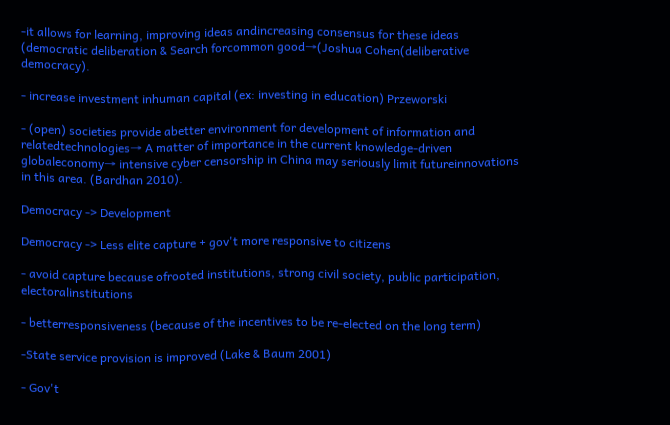-it allows for learning, improving ideas andincreasing consensus for these ideas (democratic deliberation & Search forcommon good→(Joshua Cohen(deliberative democracy).

- increase investment inhuman capital (ex: investing in education) Przeworski

- (open) societies provide abetter environment for development of information and relatedtechnologies→ A matter of importance in the current knowledge-driven globaleconomy→ intensive cyber censorship in China may seriously limit futureinnovations in this area. (Bardhan 2010).

Democracy -> Development

Democracy -> Less elite capture + gov't more responsive to citizens

- avoid capture because ofrooted institutions, strong civil society, public participation, electoralinstitutions

- betterresponsiveness (because of the incentives to be re-elected on the long term)

-State service provision is improved (Lake & Baum 2001)

- Gov't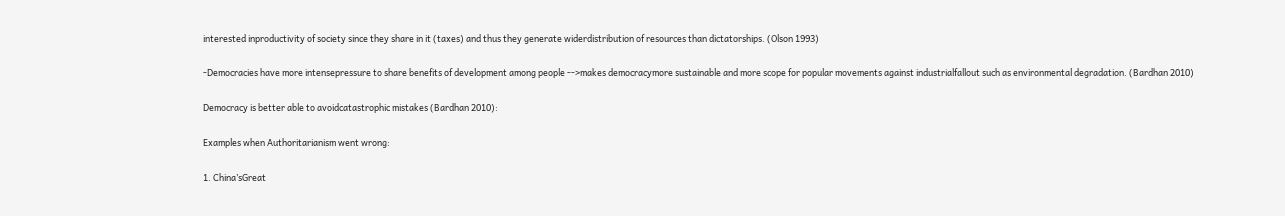interested inproductivity of society since they share in it (taxes) and thus they generate widerdistribution of resources than dictatorships. (Olson 1993)

-Democracies have more intensepressure to share benefits of development among people -->makes democracymore sustainable and more scope for popular movements against industrialfallout such as environmental degradation. (Bardhan 2010)

Democracy is better able to avoidcatastrophic mistakes (Bardhan 2010):

Examples when Authoritarianism went wrong:

1. China’sGreat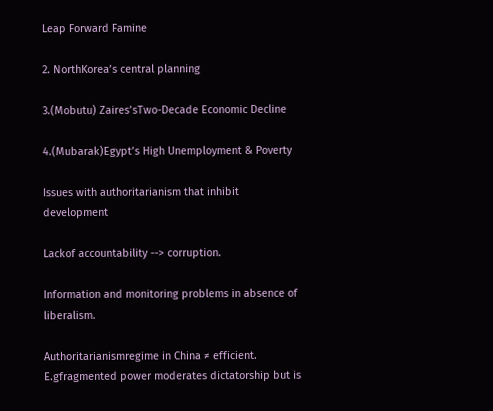Leap Forward Famine

2. NorthKorea’s central planning

3.(Mobutu) Zaires’sTwo-Decade Economic Decline

4.(Mubarak)Egypt’s High Unemployment & Poverty

Issues with authoritarianism that inhibit development

Lackof accountability --> corruption.

Information and monitoring problems in absence of liberalism.

Authoritarianismregime in China ≠ efficient. E.gfragmented power moderates dictatorship but is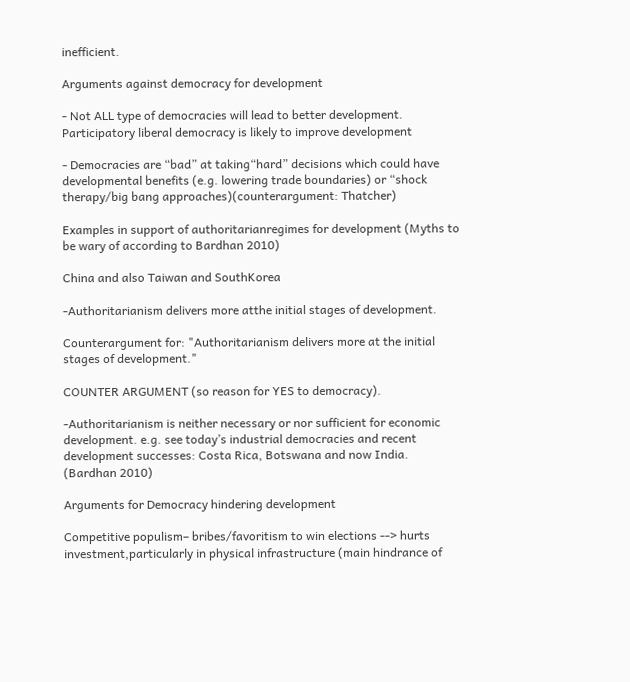inefficient.

Arguments against democracy for development

- Not ALL type of democracies will lead to better development. Participatory liberal democracy is likely to improve development

- Democracies are “bad” at taking“hard” decisions which could have developmental benefits (e.g. lowering trade boundaries) or “shock therapy/big bang approaches)(counterargument: Thatcher)

Examples in support of authoritarianregimes for development (Myths to be wary of according to Bardhan 2010)

China and also Taiwan and SouthKorea

-Authoritarianism delivers more atthe initial stages of development.

Counterargument for: "Authoritarianism delivers more at the initial stages of development."

COUNTER ARGUMENT (so reason for YES to democracy).

-Authoritarianism is neither necessary or nor sufficient for economic development. e.g. see today’s industrial democracies and recent development successes: Costa Rica, Botswana and now India. (Bardhan 2010)

Arguments for Democracy hindering development

Competitive populism– bribes/favoritism to win elections --> hurts investment,particularly in physical infrastructure (main hindrance of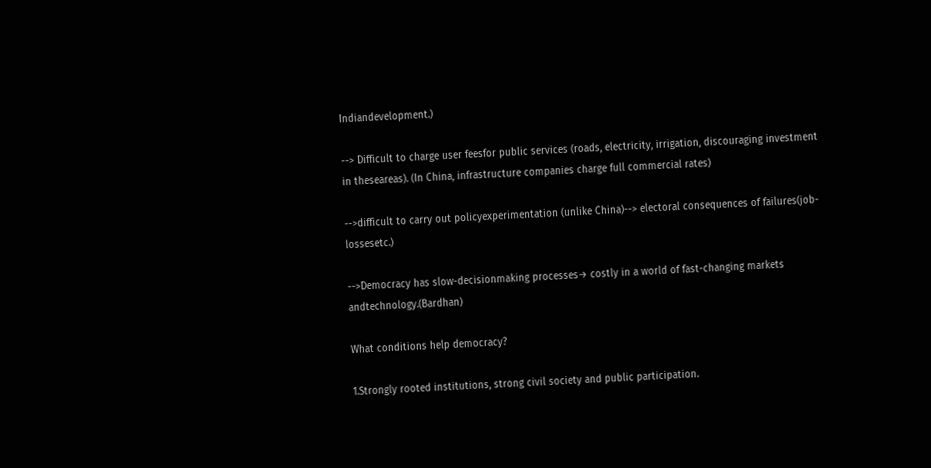Indiandevelopment.)

--> Difficult to charge user feesfor public services (roads, electricity, irrigation, discouraging investment in theseareas). (In China, infrastructure companies charge full commercial rates)

-->difficult to carry out policyexperimentation (unlike China)--> electoral consequences of failures(job-lossesetc.)

-->Democracy has slow-decisionmaking processes→ costly in a world of fast-changing markets andtechnology.(Bardhan)

What conditions help democracy?

1.Strongly rooted institutions, strong civil society and public participation.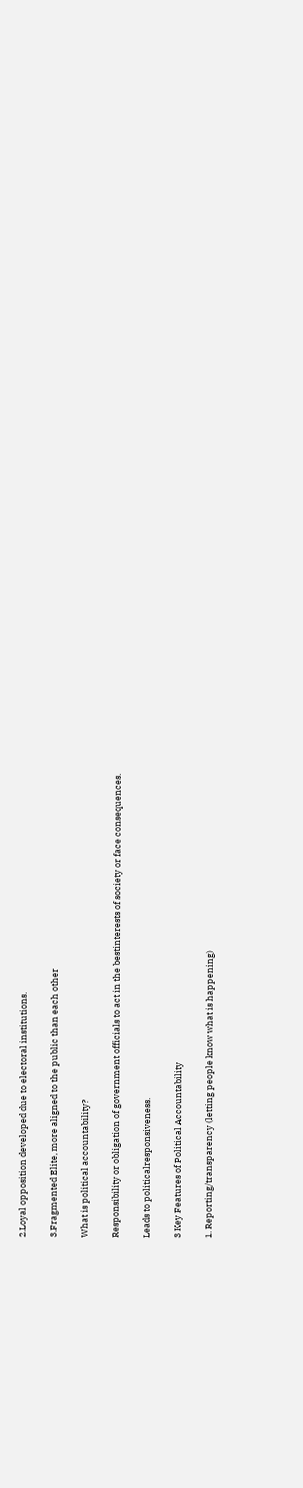2.Loyal opposition developed due to electoral institutions.

3.Fragmented Elite, more aligned to the public than each other

What is political accountability?

Responsibility or obligation of government officials to act in the bestinterests of society or face consequences.

Leads to politicalresponsiveness.

3 Key Features of Political Accountability

1. Reporting/transparency (letting people know what is happening)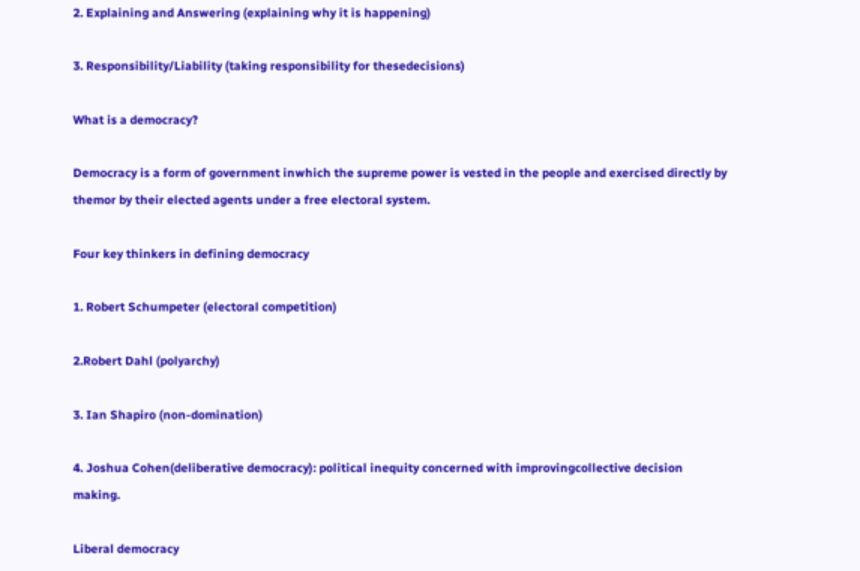2. Explaining and Answering (explaining why it is happening)

3. Responsibility/Liability (taking responsibility for thesedecisions)

What is a democracy?

Democracy is a form of government inwhich the supreme power is vested in the people and exercised directly by themor by their elected agents under a free electoral system.

Four key thinkers in defining democracy

1. Robert Schumpeter (electoral competition)

2.Robert Dahl (polyarchy)

3. Ian Shapiro (non-domination)

4. Joshua Cohen(deliberative democracy): political inequity concerned with improvingcollective decision making.

Liberal democracy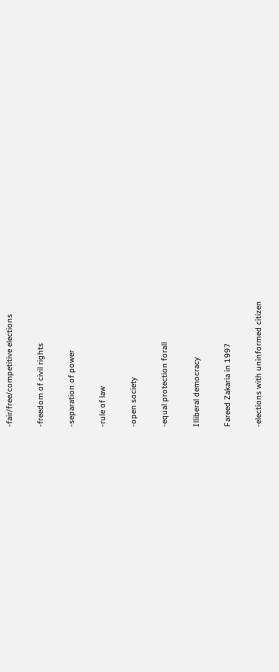-fair/free/competitive elections

-freedom of civil rights

-separation of power

-rule of law

-open society

-equal protection forall

Illiberal democracy

Fareed Zakaria in 1997

-elections with uninformed citizen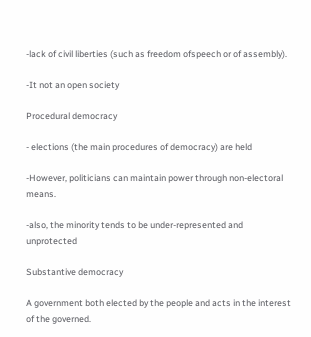-lack of civil liberties (such as freedom ofspeech or of assembly).

-It not an open society

Procedural democracy

- elections (the main procedures of democracy) are held

-However, politicians can maintain power through non-electoral means.

-also, the minority tends to be under-represented and unprotected

Substantive democracy

A government both elected by the people and acts in the interest of the governed.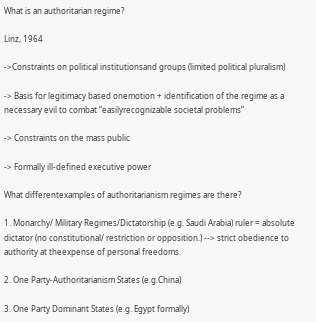What is an authoritarian regime?

Linz, 1964

->Constraints on political institutionsand groups (limited political pluralism)

-> Basis for legitimacy based onemotion + identification of the regime as a necessary evil to combat “easilyrecognizable societal problems”

-> Constraints on the mass public

-> Formally ill-defined executive power

What differentexamples of authoritarianism regimes are there?

1. Monarchy/ Military Regimes/Dictatorship (e.g. Saudi Arabia) ruler = absolute dictator (no constitutional/ restriction or opposition.) --> strict obedience to authority at theexpense of personal freedoms.

2. One Party-Authoritarianism States (e.g.China)

3. One Party Dominant States (e.g. Egypt formally)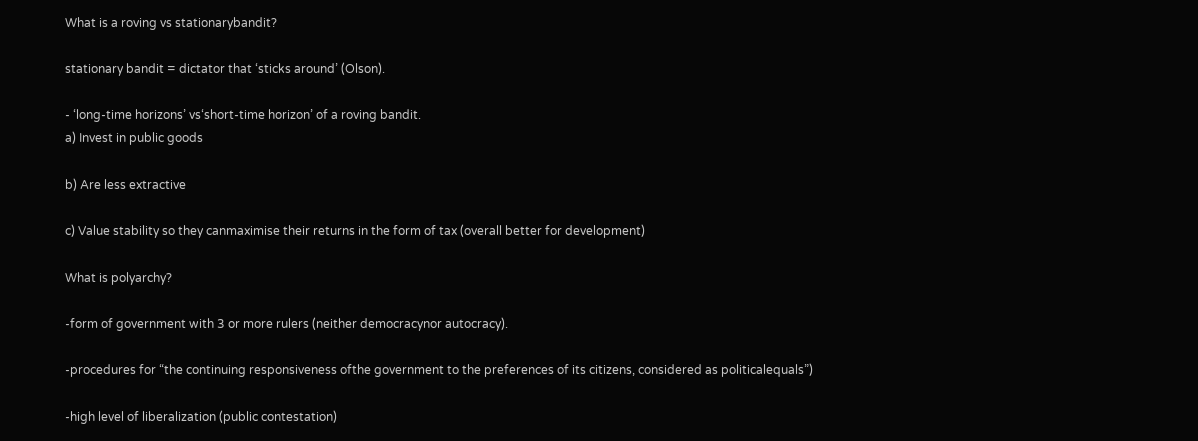What is a roving vs stationarybandit?

stationary bandit = dictator that ‘sticks around’ (Olson).

- ‘long-time horizons’ vs‘short-time horizon’ of a roving bandit.
a) Invest in public goods

b) Are less extractive

c) Value stability so they canmaximise their returns in the form of tax (overall better for development)

What is polyarchy?

-form of government with 3 or more rulers (neither democracynor autocracy).

-procedures for “the continuing responsiveness ofthe government to the preferences of its citizens, considered as politicalequals”)

-high level of liberalization (public contestation)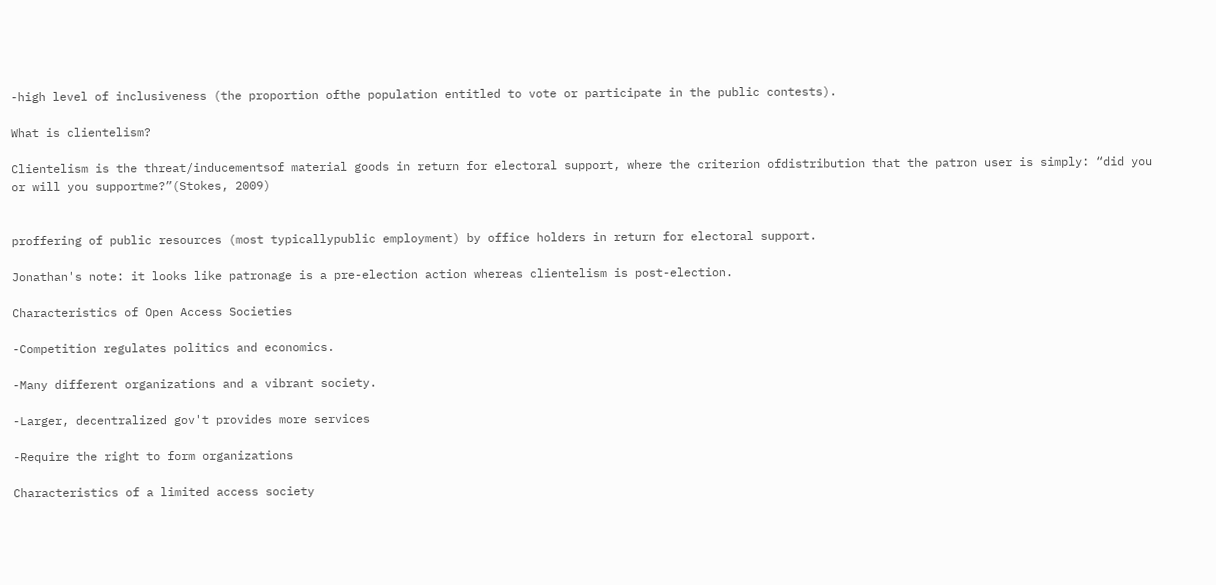-high level of inclusiveness (the proportion ofthe population entitled to vote or participate in the public contests).

What is clientelism?

Clientelism is the threat/inducementsof material goods in return for electoral support, where the criterion ofdistribution that the patron user is simply: “did you or will you supportme?”(Stokes, 2009)


proffering of public resources (most typicallypublic employment) by office holders in return for electoral support.

Jonathan's note: it looks like patronage is a pre-election action whereas clientelism is post-election.

Characteristics of Open Access Societies

-Competition regulates politics and economics.

-Many different organizations and a vibrant society.

-Larger, decentralized gov't provides more services

-Require the right to form organizations

Characteristics of a limited access society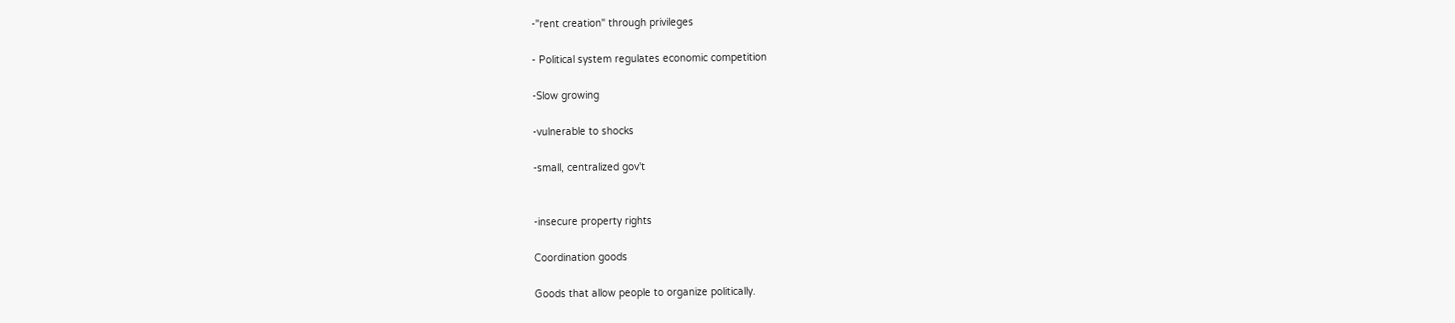-"rent creation" through privileges

- Political system regulates economic competition

-Slow growing

-vulnerable to shocks

-small, centralized gov't


-insecure property rights

Coordination goods

Goods that allow people to organize politically.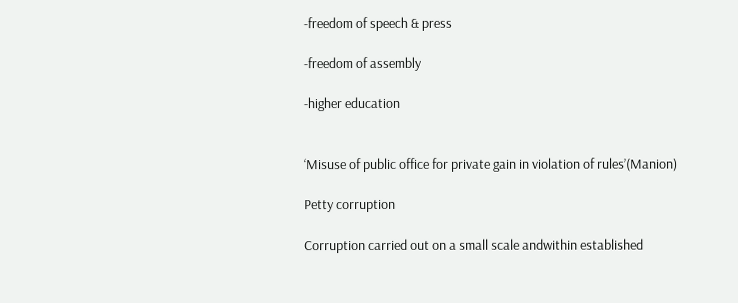-freedom of speech & press

-freedom of assembly

-higher education


‘Misuse of public office for private gain in violation of rules’(Manion)

Petty corruption

Corruption carried out on a small scale andwithin established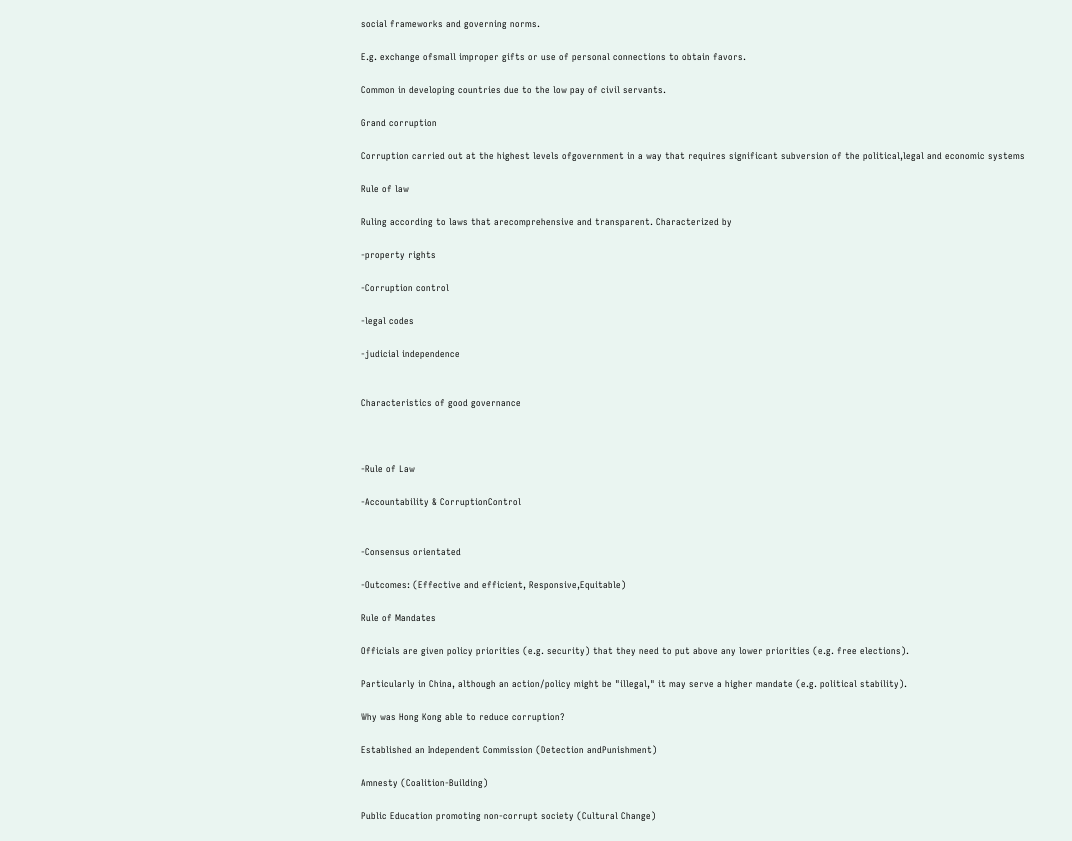social frameworks and governing norms.

E.g. exchange ofsmall improper gifts or use of personal connections to obtain favors.

Common in developing countries due to the low pay of civil servants.

Grand corruption

Corruption carried out at the highest levels ofgovernment in a way that requires significant subversion of the political,legal and economic systems

Rule of law

Ruling according to laws that arecomprehensive and transparent. Characterized by

-property rights

-Corruption control

-legal codes

-judicial independence


Characteristics of good governance



-Rule of Law

-Accountability & CorruptionControl


-Consensus orientated

-Outcomes: (Effective and efficient, Responsive,Equitable)

Rule of Mandates

Officials are given policy priorities (e.g. security) that they need to put above any lower priorities (e.g. free elections).

Particularly in China, although an action/policy might be "illegal," it may serve a higher mandate (e.g. political stability).

Why was Hong Kong able to reduce corruption?

Established an Independent Commission (Detection andPunishment)

Amnesty (Coalition-Building)

Public Education promoting non-corrupt society (Cultural Change)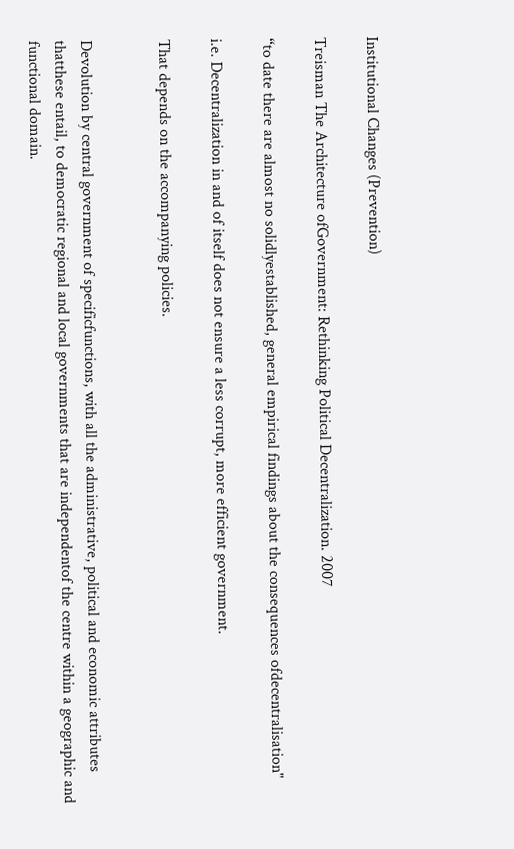Institutional Changes (Prevention)

Treisman The Architecture ofGovernment: Rethinking Political Decentralization. 2007

“to date there are almost no solidlyestablished, general empirical findings about the consequences ofdecentralisation"

i.e. Decentralization in and of itself does not ensure a less corrupt, more efficient government.

That depends on the accompanying policies.


Devolution by central government of specificfunctions, with all the administrative, political and economic attributes thatthese entail, to democratic regional and local governments that are independentof the centre within a geographic and functional domain.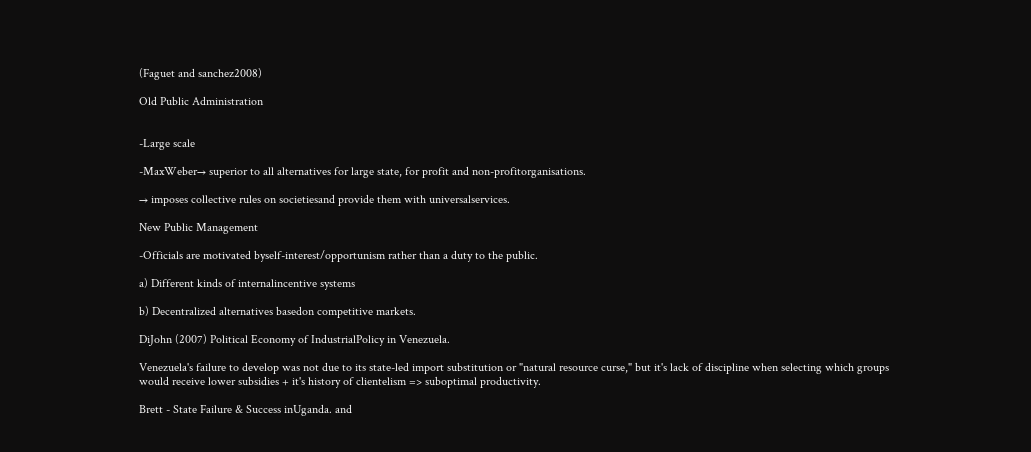(Faguet and sanchez2008)

Old Public Administration


-Large scale

-MaxWeber→ superior to all alternatives for large state, for profit and non-profitorganisations.

→ imposes collective rules on societiesand provide them with universalservices.

New Public Management

-Officials are motivated byself-interest/opportunism rather than a duty to the public.

a) Different kinds of internalincentive systems

b) Decentralized alternatives basedon competitive markets.

DiJohn (2007) Political Economy of IndustrialPolicy in Venezuela.

Venezuela's failure to develop was not due to its state-led import substitution or "natural resource curse," but it's lack of discipline when selecting which groups would receive lower subsidies + it's history of clientelism => suboptimal productivity.

Brett - State Failure & Success inUganda. and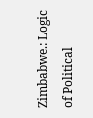Zimbabwe.: Logic of Political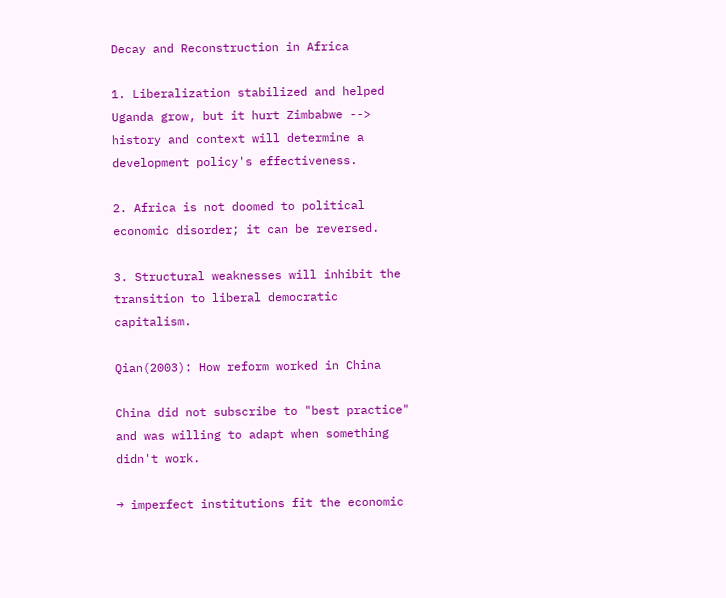Decay and Reconstruction in Africa

1. Liberalization stabilized and helped Uganda grow, but it hurt Zimbabwe --> history and context will determine a development policy's effectiveness.

2. Africa is not doomed to political economic disorder; it can be reversed.

3. Structural weaknesses will inhibit the transition to liberal democratic capitalism.

Qian(2003): How reform worked in China

China did not subscribe to "best practice" and was willing to adapt when something didn't work.

→ imperfect institutions fit the economic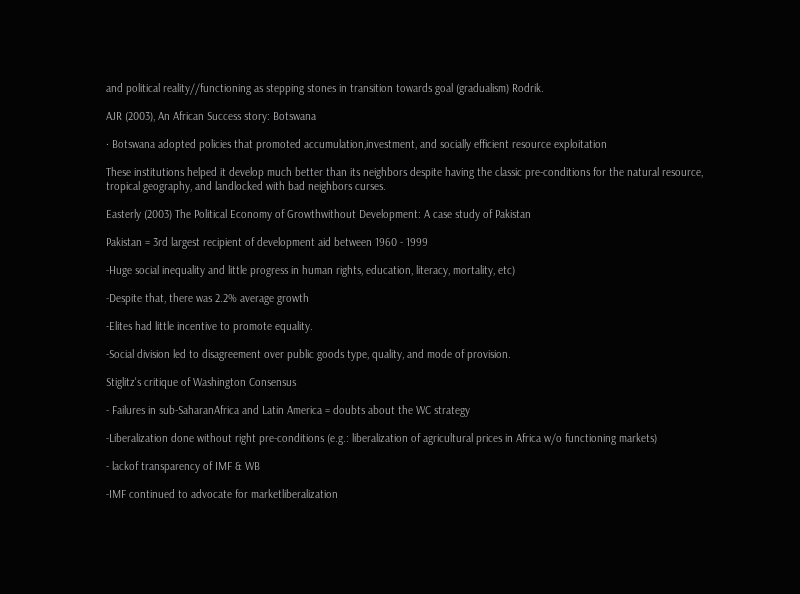and political reality//functioning as stepping stones in transition towards goal (gradualism) Rodrik.

AJR (2003), An African Success story: Botswana

· Botswana adopted policies that promoted accumulation,investment, and socially efficient resource exploitation

These institutions helped it develop much better than its neighbors despite having the classic pre-conditions for the natural resource, tropical geography, and landlocked with bad neighbors curses.

Easterly (2003) The Political Economy of Growthwithout Development: A case study of Pakistan

Pakistan = 3rd largest recipient of development aid between 1960 - 1999

-Huge social inequality and little progress in human rights, education, literacy, mortality, etc)

-Despite that, there was 2.2% average growth

-Elites had little incentive to promote equality.

-Social division led to disagreement over public goods type, quality, and mode of provision.

Stiglitz's critique of Washington Consensus

- Failures in sub-SaharanAfrica and Latin America = doubts about the WC strategy

-Liberalization done without right pre-conditions (e.g.: liberalization of agricultural prices in Africa w/o functioning markets)

- lackof transparency of IMF & WB

-IMF continued to advocate for marketliberalization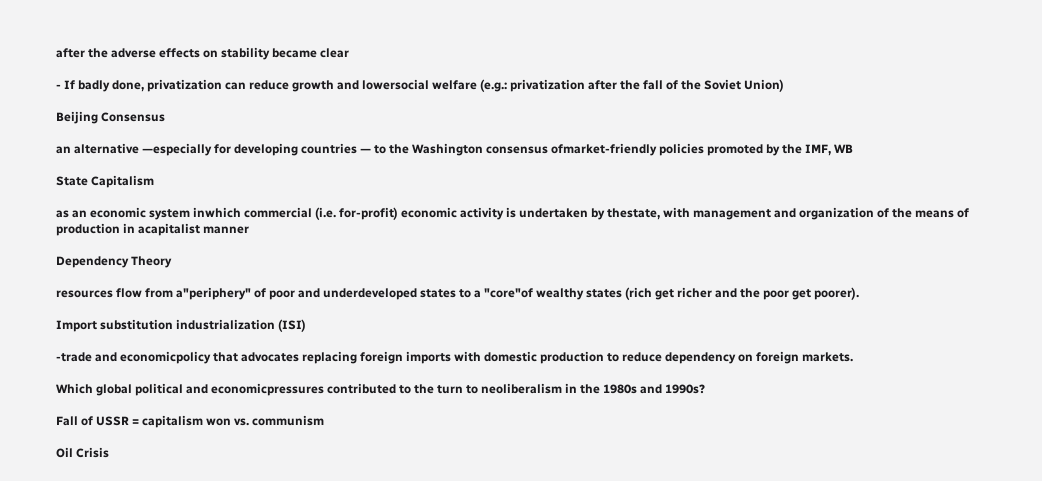after the adverse effects on stability became clear

- If badly done, privatization can reduce growth and lowersocial welfare (e.g.: privatization after the fall of the Soviet Union)

Beijing Consensus

an alternative —especially for developing countries — to the Washington consensus ofmarket-friendly policies promoted by the IMF, WB

State Capitalism

as an economic system inwhich commercial (i.e. for-profit) economic activity is undertaken by thestate, with management and organization of the means of production in acapitalist manner

Dependency Theory

resources flow from a"periphery" of poor and underdeveloped states to a "core"of wealthy states (rich get richer and the poor get poorer).

Import substitution industrialization (ISI)

-trade and economicpolicy that advocates replacing foreign imports with domestic production to reduce dependency on foreign markets.

Which global political and economicpressures contributed to the turn to neoliberalism in the 1980s and 1990s?

Fall of USSR = capitalism won vs. communism

Oil Crisis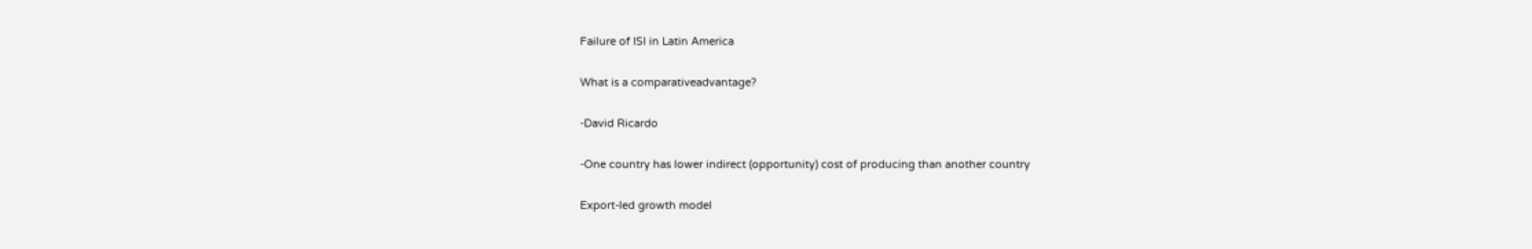Failure of ISI in Latin America

What is a comparativeadvantage?

-David Ricardo

-One country has lower indirect (opportunity) cost of producing than another country

Export-led growth model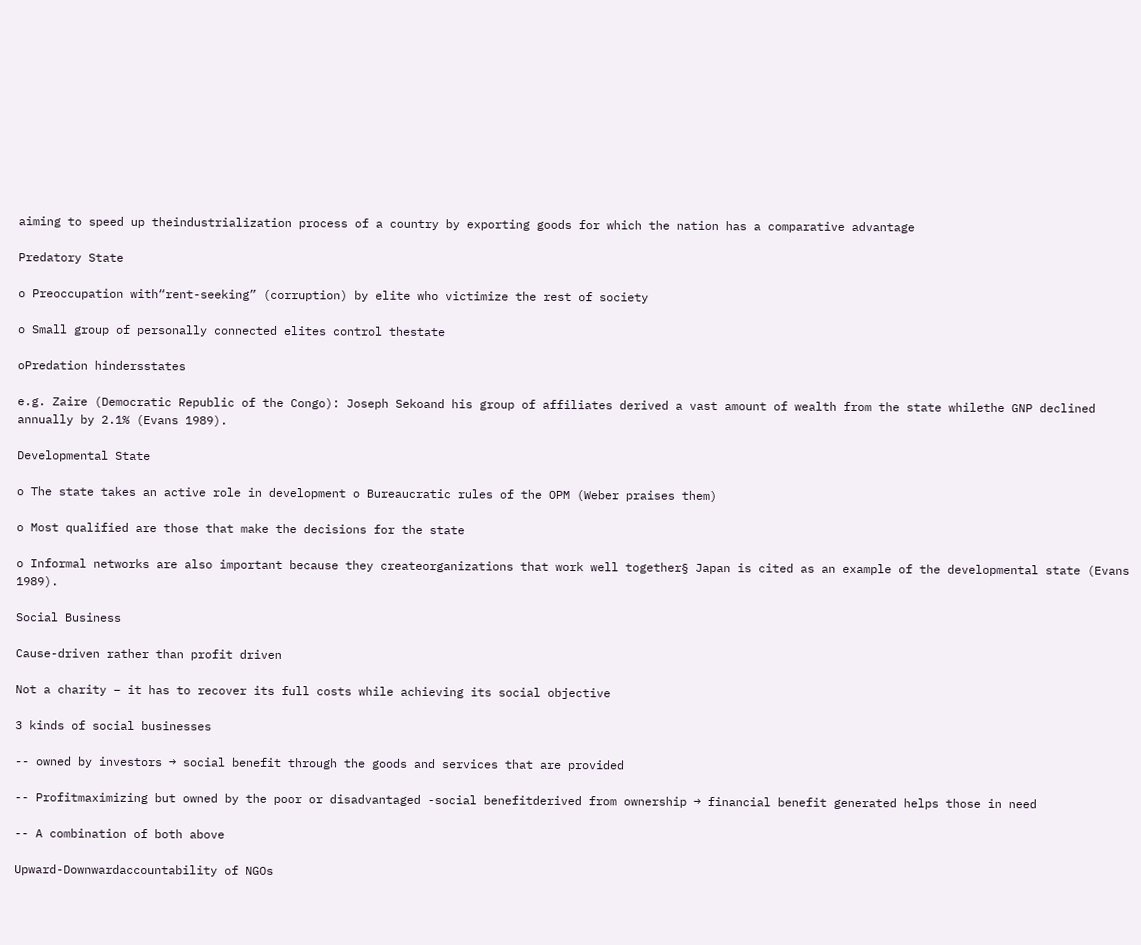aiming to speed up theindustrialization process of a country by exporting goods for which the nation has a comparative advantage

Predatory State

o Preoccupation with“rent-seeking” (corruption) by elite who victimize the rest of society

o Small group of personally connected elites control thestate

oPredation hindersstates

e.g. Zaire (Democratic Republic of the Congo): Joseph Sekoand his group of affiliates derived a vast amount of wealth from the state whilethe GNP declined annually by 2.1% (Evans 1989).

Developmental State

o The state takes an active role in development o Bureaucratic rules of the OPM (Weber praises them)

o Most qualified are those that make the decisions for the state

o Informal networks are also important because they createorganizations that work well together§ Japan is cited as an example of the developmental state (Evans 1989).

Social Business

Cause-driven rather than profit driven

Not a charity – it has to recover its full costs while achieving its social objective

3 kinds of social businesses

-- owned by investors → social benefit through the goods and services that are provided

-- Profitmaximizing but owned by the poor or disadvantaged -social benefitderived from ownership → financial benefit generated helps those in need

-- A combination of both above

Upward-Downwardaccountability of NGOs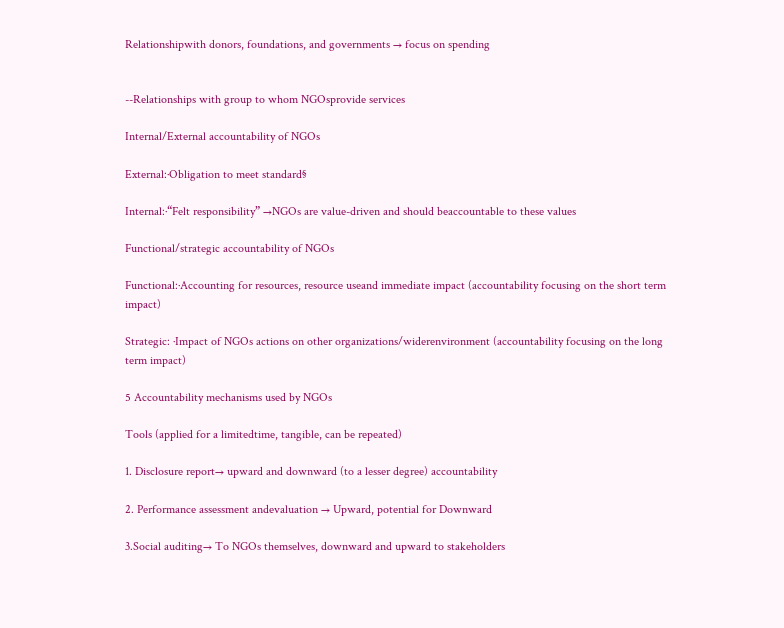Relationshipwith donors, foundations, and governments → focus on spending


--Relationships with group to whom NGOsprovide services

Internal/External accountability of NGOs

External:·Obligation to meet standard§

Internal:·“Felt responsibility” →NGOs are value-driven and should beaccountable to these values

Functional/strategic accountability of NGOs

Functional:·Accounting for resources, resource useand immediate impact (accountability focusing on the short term impact)

Strategic: ·Impact of NGOs actions on other organizations/widerenvironment (accountability focusing on the long term impact)

5 Accountability mechanisms used by NGOs

Tools (applied for a limitedtime, tangible, can be repeated)

1. Disclosure report→ upward and downward (to a lesser degree) accountability

2. Performance assessment andevaluation → Upward, potential for Downward

3.Social auditing→ To NGOs themselves, downward and upward to stakeholders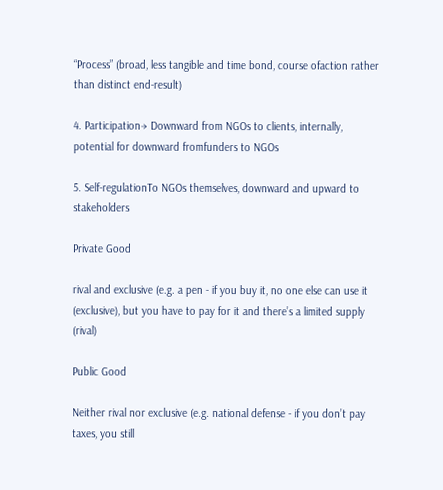“Process” (broad, less tangible and time bond, course ofaction rather than distinct end-result)

4. Participation→ Downward from NGOs to clients, internally, potential for downward fromfunders to NGOs

5. Self-regulationTo NGOs themselves, downward and upward to stakeholders

Private Good

rival and exclusive (e.g. a pen - if you buy it, no one else can use it (exclusive), but you have to pay for it and there’s a limited supply (rival)

Public Good

Neither rival nor exclusive (e.g. national defense - if you don’t pay taxes, you still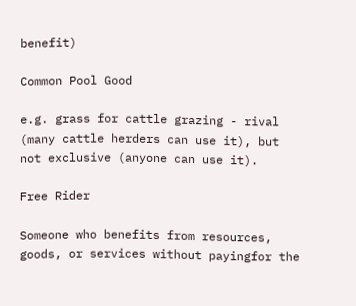benefit)

Common Pool Good

e.g. grass for cattle grazing - rival (many cattle herders can use it), but not exclusive (anyone can use it).

Free Rider

Someone who benefits from resources, goods, or services without payingfor the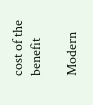cost of the benefit

Modern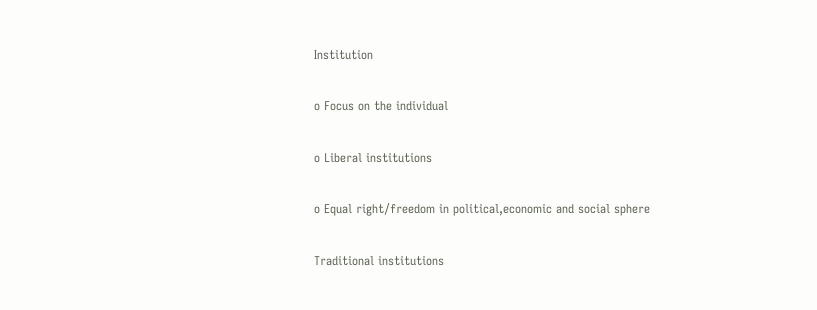Institution

o Focus on the individual

o Liberal institutions

o Equal right/freedom in political,economic and social sphere

Traditional institutions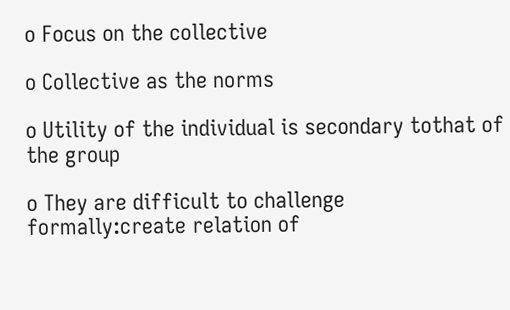o Focus on the collective

o Collective as the norms

o Utility of the individual is secondary tothat of the group

o They are difficult to challenge formally:create relation of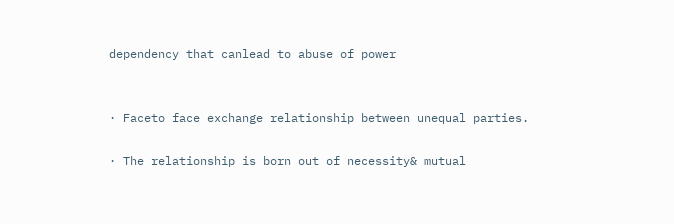dependency that canlead to abuse of power


· Faceto face exchange relationship between unequal parties.

· The relationship is born out of necessity& mutual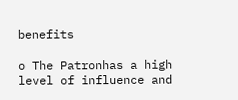benefits

o The Patronhas a high level of influence and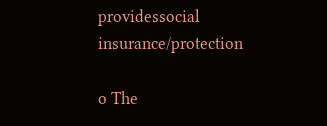providessocial insurance/protection

o The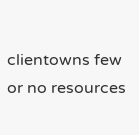clientowns few or no resources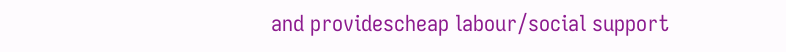and providescheap labour/social support